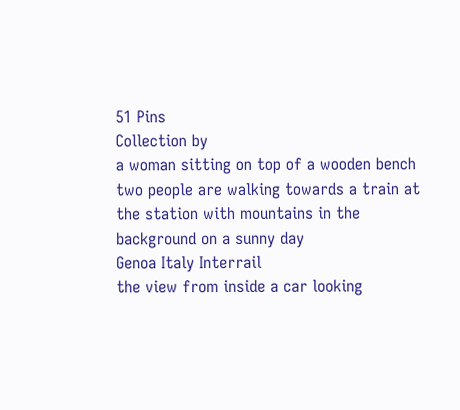51 Pins
Collection by
a woman sitting on top of a wooden bench
two people are walking towards a train at the station with mountains in the background on a sunny day
Genoa Italy Interrail
the view from inside a car looking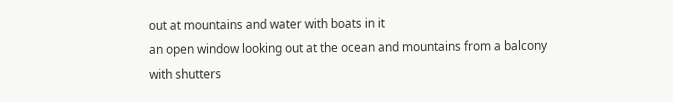out at mountains and water with boats in it
an open window looking out at the ocean and mountains from a balcony with shutters